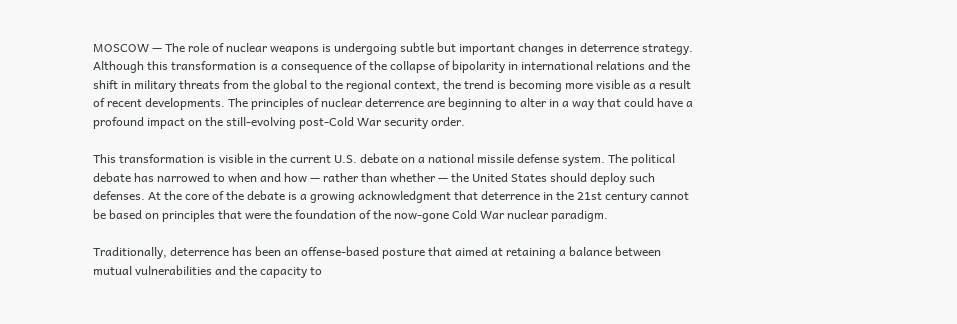MOSCOW — The role of nuclear weapons is undergoing subtle but important changes in deterrence strategy. Although this transformation is a consequence of the collapse of bipolarity in international relations and the shift in military threats from the global to the regional context, the trend is becoming more visible as a result of recent developments. The principles of nuclear deterrence are beginning to alter in a way that could have a profound impact on the still-evolving post-Cold War security order.

This transformation is visible in the current U.S. debate on a national missile defense system. The political debate has narrowed to when and how — rather than whether — the United States should deploy such defenses. At the core of the debate is a growing acknowledgment that deterrence in the 21st century cannot be based on principles that were the foundation of the now-gone Cold War nuclear paradigm.

Traditionally, deterrence has been an offense-based posture that aimed at retaining a balance between mutual vulnerabilities and the capacity to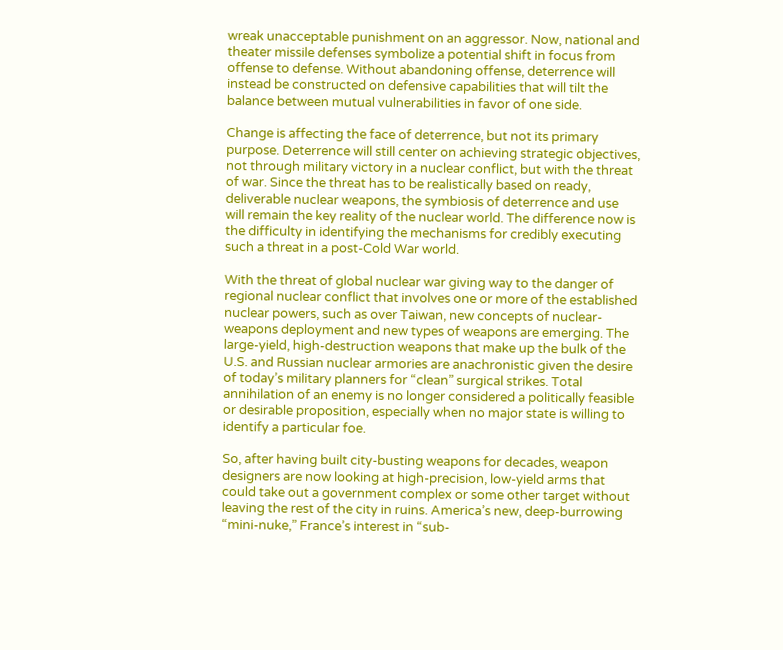wreak unacceptable punishment on an aggressor. Now, national and theater missile defenses symbolize a potential shift in focus from offense to defense. Without abandoning offense, deterrence will instead be constructed on defensive capabilities that will tilt the balance between mutual vulnerabilities in favor of one side.

Change is affecting the face of deterrence, but not its primary purpose. Deterrence will still center on achieving strategic objectives, not through military victory in a nuclear conflict, but with the threat of war. Since the threat has to be realistically based on ready, deliverable nuclear weapons, the symbiosis of deterrence and use will remain the key reality of the nuclear world. The difference now is the difficulty in identifying the mechanisms for credibly executing such a threat in a post-Cold War world.

With the threat of global nuclear war giving way to the danger of regional nuclear conflict that involves one or more of the established nuclear powers, such as over Taiwan, new concepts of nuclear-weapons deployment and new types of weapons are emerging. The large-yield, high-destruction weapons that make up the bulk of the U.S. and Russian nuclear armories are anachronistic given the desire of today’s military planners for “clean” surgical strikes. Total annihilation of an enemy is no longer considered a politically feasible or desirable proposition, especially when no major state is willing to identify a particular foe.

So, after having built city-busting weapons for decades, weapon designers are now looking at high-precision, low-yield arms that could take out a government complex or some other target without leaving the rest of the city in ruins. America’s new, deep-burrowing “mini-nuke,” France’s interest in “sub-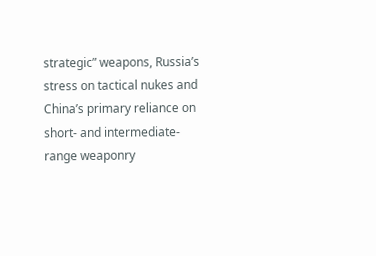strategic” weapons, Russia’s stress on tactical nukes and China’s primary reliance on short- and intermediate-range weaponry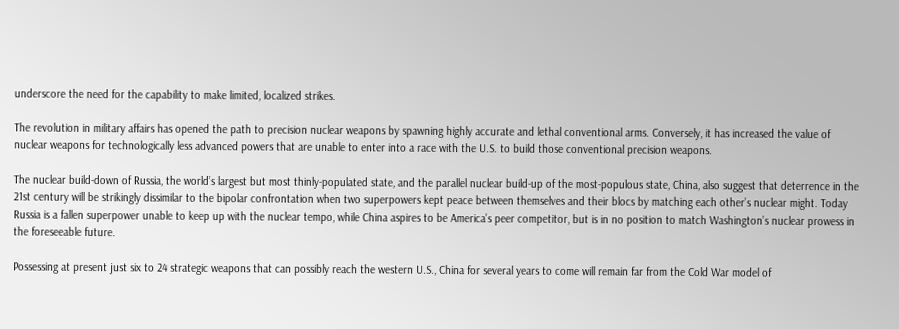underscore the need for the capability to make limited, localized strikes.

The revolution in military affairs has opened the path to precision nuclear weapons by spawning highly accurate and lethal conventional arms. Conversely, it has increased the value of nuclear weapons for technologically less advanced powers that are unable to enter into a race with the U.S. to build those conventional precision weapons.

The nuclear build-down of Russia, the world’s largest but most thinly-populated state, and the parallel nuclear build-up of the most-populous state, China, also suggest that deterrence in the 21st century will be strikingly dissimilar to the bipolar confrontation when two superpowers kept peace between themselves and their blocs by matching each other’s nuclear might. Today Russia is a fallen superpower unable to keep up with the nuclear tempo, while China aspires to be America’s peer competitor, but is in no position to match Washington’s nuclear prowess in the foreseeable future.

Possessing at present just six to 24 strategic weapons that can possibly reach the western U.S., China for several years to come will remain far from the Cold War model of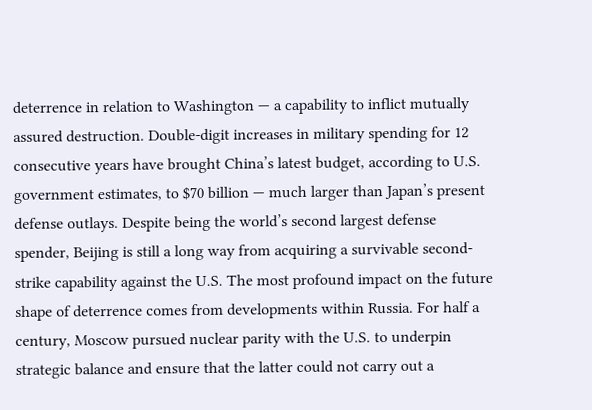deterrence in relation to Washington — a capability to inflict mutually assured destruction. Double-digit increases in military spending for 12 consecutive years have brought China’s latest budget, according to U.S. government estimates, to $70 billion — much larger than Japan’s present defense outlays. Despite being the world’s second largest defense spender, Beijing is still a long way from acquiring a survivable second-strike capability against the U.S. The most profound impact on the future shape of deterrence comes from developments within Russia. For half a century, Moscow pursued nuclear parity with the U.S. to underpin strategic balance and ensure that the latter could not carry out a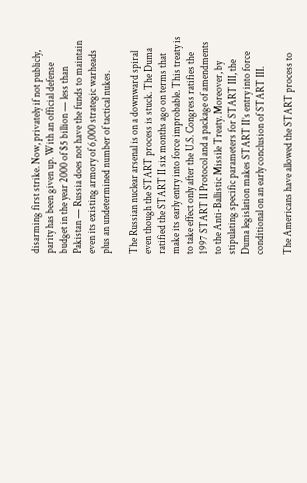disarming first strike. Now, privately if not publicly, parity has been given up. With an official defense budget in the year 2000 of $5 billion — less than Pakistan — Russia does not have the funds to maintain even its existing armory of 6,000 strategic warheads plus an undetermined number of tactical nukes.

The Russian nuclear arsenal is on a downward spiral even though the START process is stuck. The Duma ratified the START II six months ago on terms that make its early entry into force improbable. This treaty is to take effect only after the U.S. Congress ratifies the 1997 START II Protocol and a package of amendments to the Anti-Ballistic Missile Treaty. Moreover, by stipulating specific parameters for START III, the Duma legislation makes START II’s entry into force conditional on an early conclusion of START III.

The Americans have allowed the START process to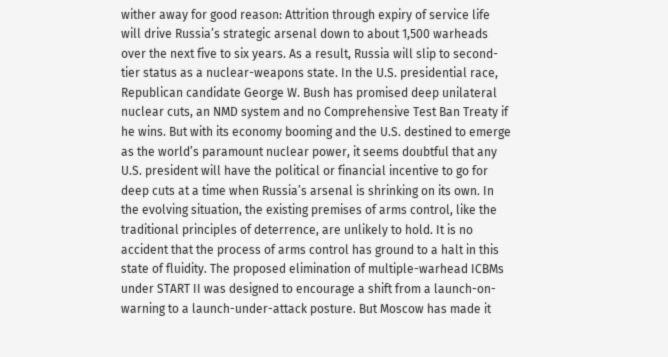wither away for good reason: Attrition through expiry of service life will drive Russia’s strategic arsenal down to about 1,500 warheads over the next five to six years. As a result, Russia will slip to second-tier status as a nuclear-weapons state. In the U.S. presidential race, Republican candidate George W. Bush has promised deep unilateral nuclear cuts, an NMD system and no Comprehensive Test Ban Treaty if he wins. But with its economy booming and the U.S. destined to emerge as the world’s paramount nuclear power, it seems doubtful that any U.S. president will have the political or financial incentive to go for deep cuts at a time when Russia’s arsenal is shrinking on its own. In the evolving situation, the existing premises of arms control, like the traditional principles of deterrence, are unlikely to hold. It is no accident that the process of arms control has ground to a halt in this state of fluidity. The proposed elimination of multiple-warhead ICBMs under START II was designed to encourage a shift from a launch-on-warning to a launch-under-attack posture. But Moscow has made it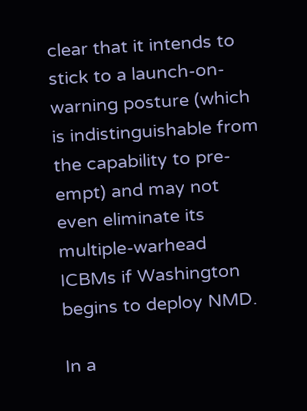clear that it intends to stick to a launch-on-warning posture (which is indistinguishable from the capability to pre-empt) and may not even eliminate its multiple-warhead ICBMs if Washington begins to deploy NMD.

In a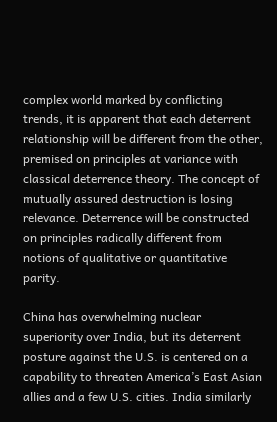complex world marked by conflicting trends, it is apparent that each deterrent relationship will be different from the other, premised on principles at variance with classical deterrence theory. The concept of mutually assured destruction is losing relevance. Deterrence will be constructed on principles radically different from notions of qualitative or quantitative parity.

China has overwhelming nuclear superiority over India, but its deterrent posture against the U.S. is centered on a capability to threaten America’s East Asian allies and a few U.S. cities. India similarly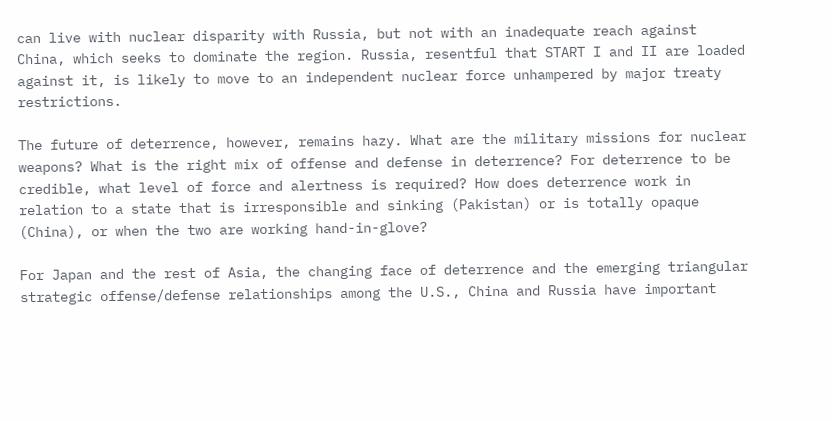can live with nuclear disparity with Russia, but not with an inadequate reach against China, which seeks to dominate the region. Russia, resentful that START I and II are loaded against it, is likely to move to an independent nuclear force unhampered by major treaty restrictions.

The future of deterrence, however, remains hazy. What are the military missions for nuclear weapons? What is the right mix of offense and defense in deterrence? For deterrence to be credible, what level of force and alertness is required? How does deterrence work in relation to a state that is irresponsible and sinking (Pakistan) or is totally opaque (China), or when the two are working hand-in-glove?

For Japan and the rest of Asia, the changing face of deterrence and the emerging triangular strategic offense/defense relationships among the U.S., China and Russia have important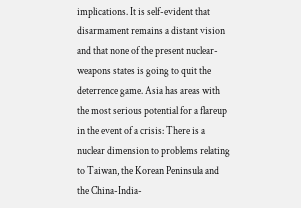implications. It is self-evident that disarmament remains a distant vision and that none of the present nuclear-weapons states is going to quit the deterrence game. Asia has areas with the most serious potential for a flareup in the event of a crisis: There is a nuclear dimension to problems relating to Taiwan, the Korean Peninsula and the China-India-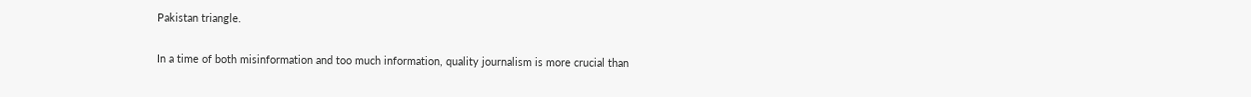Pakistan triangle.

In a time of both misinformation and too much information, quality journalism is more crucial than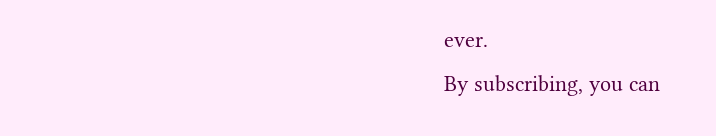ever.
By subscribing, you can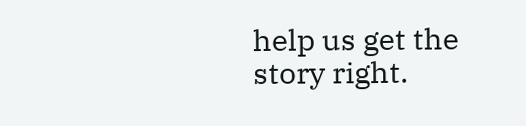help us get the story right.